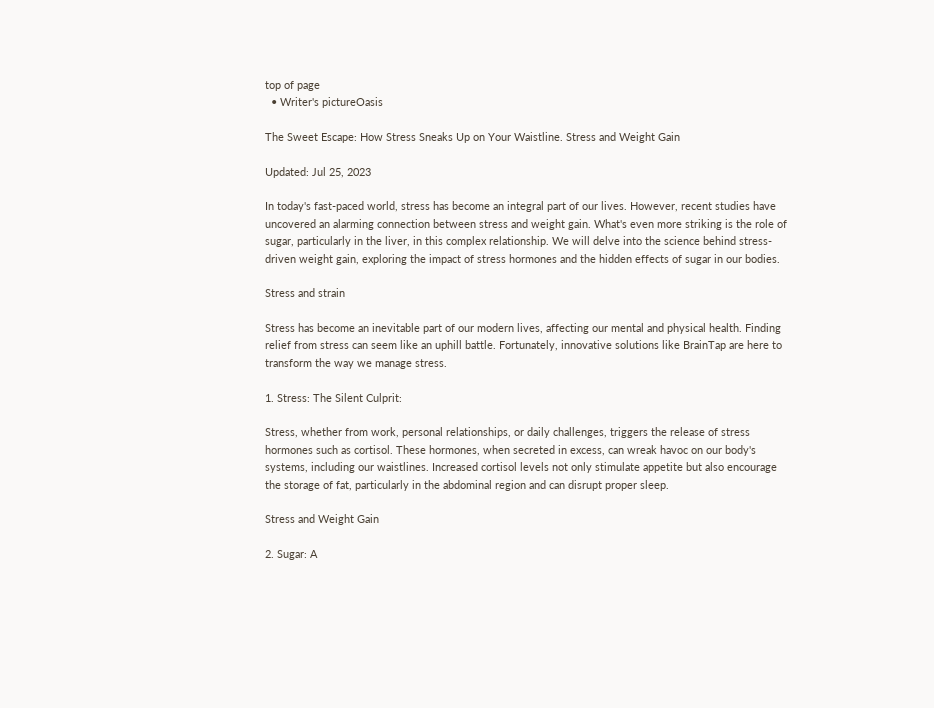top of page
  • Writer's pictureOasis

The Sweet Escape: How Stress Sneaks Up on Your Waistline. Stress and Weight Gain

Updated: Jul 25, 2023

In today's fast-paced world, stress has become an integral part of our lives. However, recent studies have uncovered an alarming connection between stress and weight gain. What's even more striking is the role of sugar, particularly in the liver, in this complex relationship. We will delve into the science behind stress-driven weight gain, exploring the impact of stress hormones and the hidden effects of sugar in our bodies.

Stress and strain

Stress has become an inevitable part of our modern lives, affecting our mental and physical health. Finding relief from stress can seem like an uphill battle. Fortunately, innovative solutions like BrainTap are here to transform the way we manage stress.

1. Stress: The Silent Culprit:

Stress, whether from work, personal relationships, or daily challenges, triggers the release of stress hormones such as cortisol. These hormones, when secreted in excess, can wreak havoc on our body's systems, including our waistlines. Increased cortisol levels not only stimulate appetite but also encourage the storage of fat, particularly in the abdominal region and can disrupt proper sleep.

Stress and Weight Gain

2. Sugar: A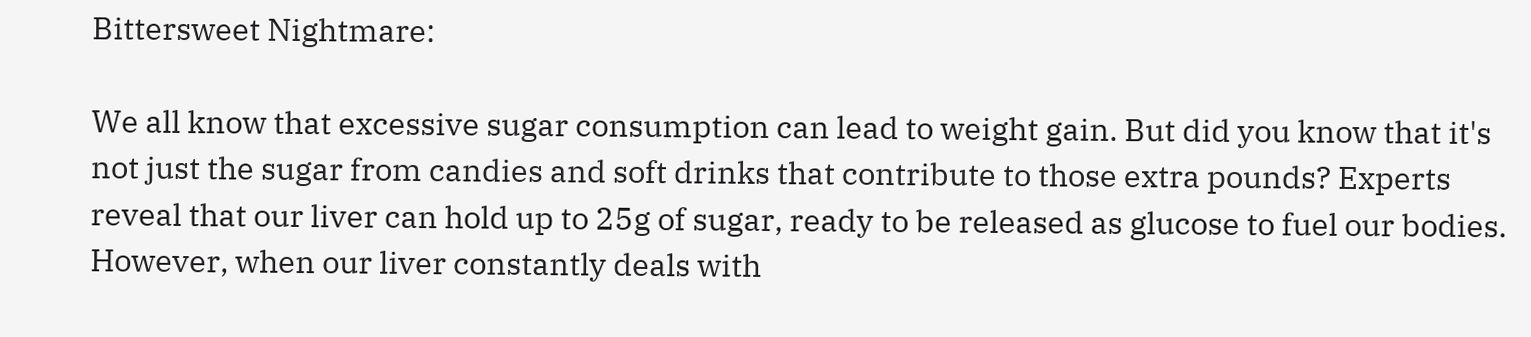Bittersweet Nightmare:

We all know that excessive sugar consumption can lead to weight gain. But did you know that it's not just the sugar from candies and soft drinks that contribute to those extra pounds? Experts reveal that our liver can hold up to 25g of sugar, ready to be released as glucose to fuel our bodies. However, when our liver constantly deals with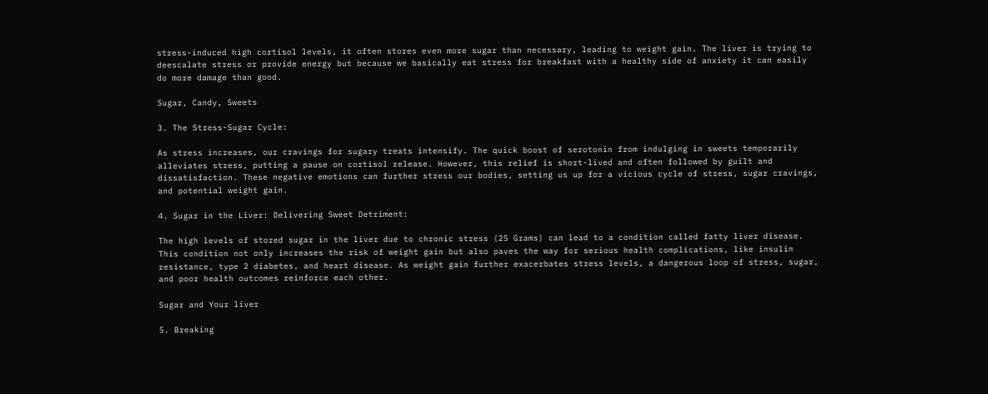stress-induced high cortisol levels, it often stores even more sugar than necessary, leading to weight gain. The liver is trying to deescalate stress or provide energy but because we basically eat stress for breakfast with a healthy side of anxiety it can easily do more damage than good.

Sugar, Candy, Sweets

3. The Stress-Sugar Cycle:

As stress increases, our cravings for sugary treats intensify. The quick boost of serotonin from indulging in sweets temporarily alleviates stress, putting a pause on cortisol release. However, this relief is short-lived and often followed by guilt and dissatisfaction. These negative emotions can further stress our bodies, setting us up for a vicious cycle of stress, sugar cravings, and potential weight gain.

4. Sugar in the Liver: Delivering Sweet Detriment:

The high levels of stored sugar in the liver due to chronic stress (25 Grams) can lead to a condition called fatty liver disease. This condition not only increases the risk of weight gain but also paves the way for serious health complications, like insulin resistance, type 2 diabetes, and heart disease. As weight gain further exacerbates stress levels, a dangerous loop of stress, sugar, and poor health outcomes reinforce each other.

Sugar and Your liver

5. Breaking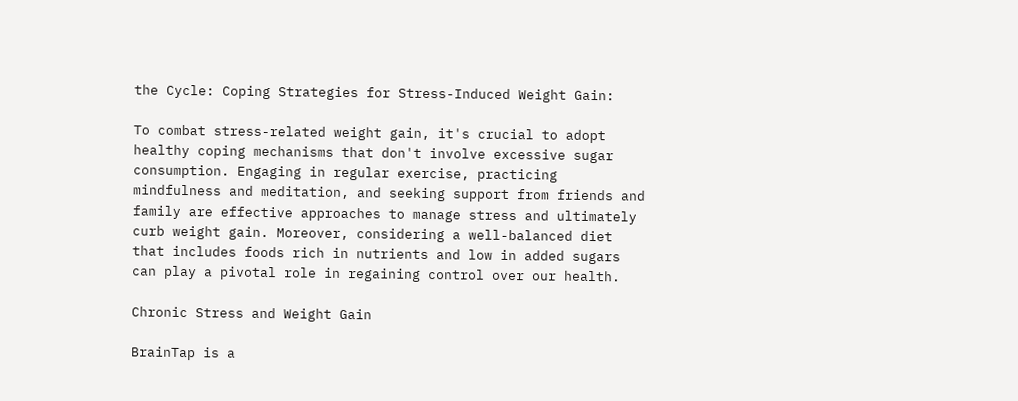the Cycle: Coping Strategies for Stress-Induced Weight Gain:

To combat stress-related weight gain, it's crucial to adopt healthy coping mechanisms that don't involve excessive sugar consumption. Engaging in regular exercise, practicing mindfulness and meditation, and seeking support from friends and family are effective approaches to manage stress and ultimately curb weight gain. Moreover, considering a well-balanced diet that includes foods rich in nutrients and low in added sugars can play a pivotal role in regaining control over our health.

Chronic Stress and Weight Gain

BrainTap is a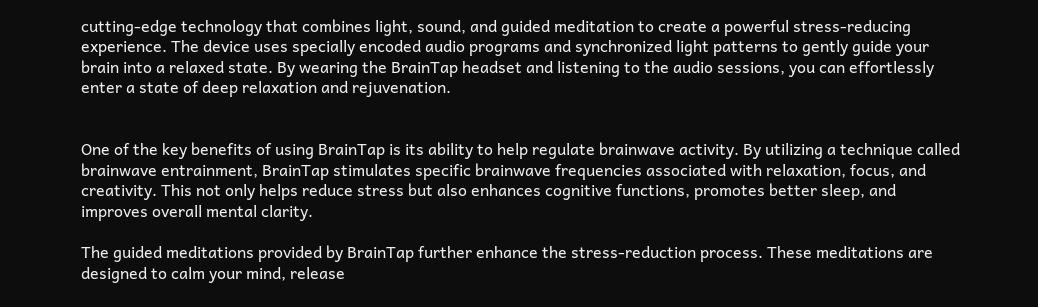cutting-edge technology that combines light, sound, and guided meditation to create a powerful stress-reducing experience. The device uses specially encoded audio programs and synchronized light patterns to gently guide your brain into a relaxed state. By wearing the BrainTap headset and listening to the audio sessions, you can effortlessly enter a state of deep relaxation and rejuvenation.


One of the key benefits of using BrainTap is its ability to help regulate brainwave activity. By utilizing a technique called brainwave entrainment, BrainTap stimulates specific brainwave frequencies associated with relaxation, focus, and creativity. This not only helps reduce stress but also enhances cognitive functions, promotes better sleep, and improves overall mental clarity.

The guided meditations provided by BrainTap further enhance the stress-reduction process. These meditations are designed to calm your mind, release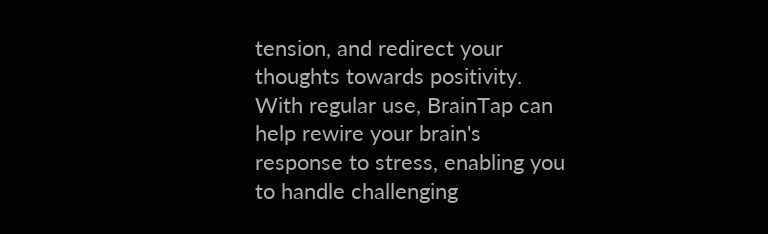tension, and redirect your thoughts towards positivity. With regular use, BrainTap can help rewire your brain's response to stress, enabling you to handle challenging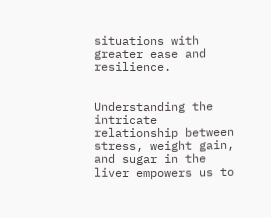situations with greater ease and resilience.


Understanding the intricate relationship between stress, weight gain, and sugar in the liver empowers us to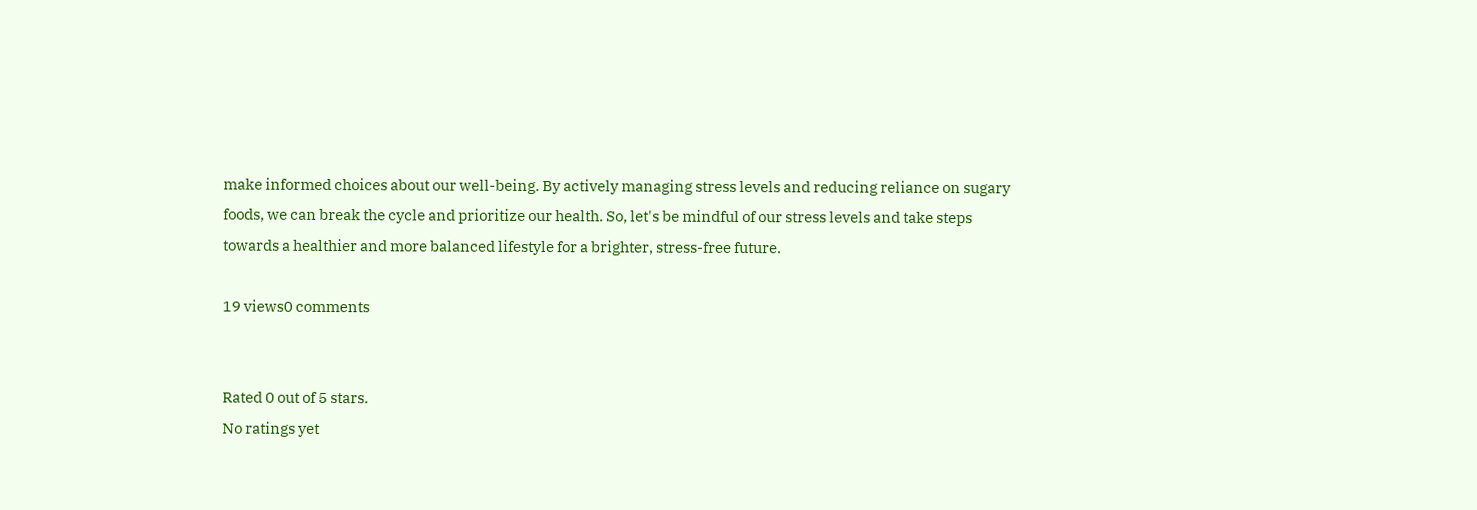make informed choices about our well-being. By actively managing stress levels and reducing reliance on sugary foods, we can break the cycle and prioritize our health. So, let's be mindful of our stress levels and take steps towards a healthier and more balanced lifestyle for a brighter, stress-free future.

19 views0 comments


Rated 0 out of 5 stars.
No ratings yet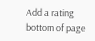Add a rating
bottom of page